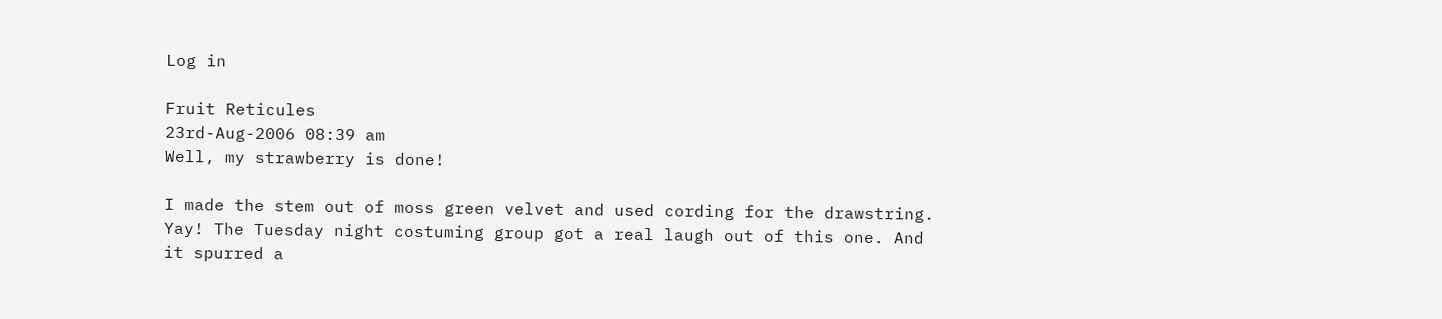Log in

Fruit Reticules
23rd-Aug-2006 08:39 am
Well, my strawberry is done!

I made the stem out of moss green velvet and used cording for the drawstring. Yay! The Tuesday night costuming group got a real laugh out of this one. And it spurred a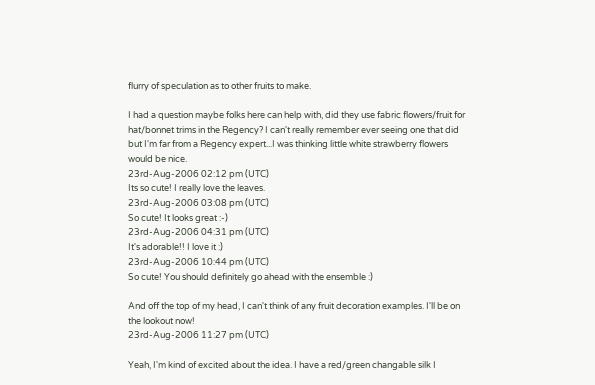flurry of speculation as to other fruits to make.

I had a question maybe folks here can help with, did they use fabric flowers/fruit for hat/bonnet trims in the Regency? I can't really remember ever seeing one that did but I'm far from a Regency expert...I was thinking little white strawberry flowers would be nice.
23rd-Aug-2006 02:12 pm (UTC)
Its so cute! I really love the leaves.
23rd-Aug-2006 03:08 pm (UTC)
So cute! It looks great :-)
23rd-Aug-2006 04:31 pm (UTC)
It's adorable!! I love it :)
23rd-Aug-2006 10:44 pm (UTC)
So cute! You should definitely go ahead with the ensemble :)

And off the top of my head, I can't think of any fruit decoration examples. I'll be on the lookout now!
23rd-Aug-2006 11:27 pm (UTC)

Yeah, I'm kind of excited about the idea. I have a red/green changable silk I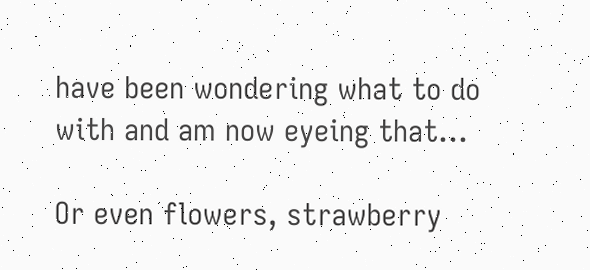have been wondering what to do with and am now eyeing that...

Or even flowers, strawberry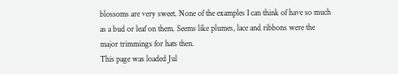blossoms are very sweet. None of the examples I can think of have so much as a bud or leaf on them. Seems like plumes, lace and ribbons were the major trimmings for hats then.
This page was loaded Jul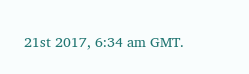21st 2017, 6:34 am GMT.